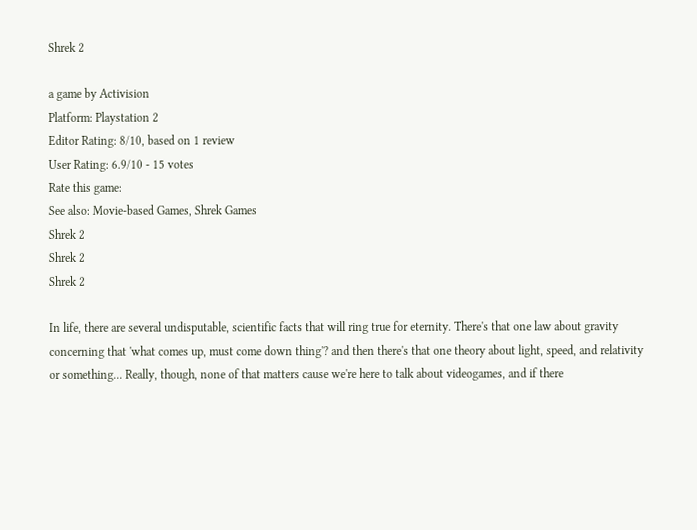Shrek 2

a game by Activision
Platform: Playstation 2
Editor Rating: 8/10, based on 1 review
User Rating: 6.9/10 - 15 votes
Rate this game:
See also: Movie-based Games, Shrek Games
Shrek 2
Shrek 2
Shrek 2

In life, there are several undisputable, scientific facts that will ring true for eternity. There's that one law about gravity concerning that 'what comes up, must come down thing'? and then there's that one theory about light, speed, and relativity or something... Really, though, none of that matters cause we're here to talk about videogames, and if there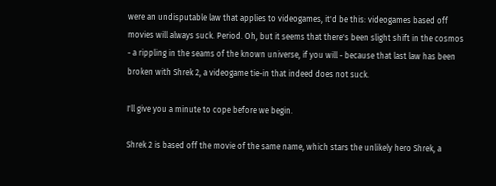were an undisputable law that applies to videogames, it'd be this: videogames based off movies will always suck. Period. Oh, but it seems that there's been slight shift in the cosmos - a rippling in the seams of the known universe, if you will - because that last law has been broken with Shrek 2, a videogame tie-in that indeed does not suck.

I'll give you a minute to cope before we begin.

Shrek 2 is based off the movie of the same name, which stars the unlikely hero Shrek, a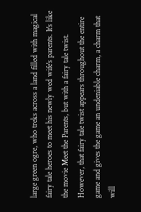large green ogre, who treks across a land filled with magical fairy tale heroes to meet his newly wed wife's parents. It's like the movie Meet the Parents, but with a fairy tale twist. However, that fairy tale twist appears throughout the entire game and gives the game an undeniable charm, a charm that will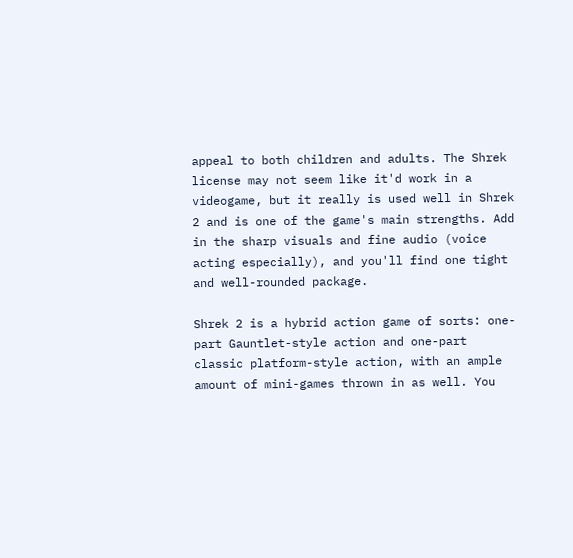appeal to both children and adults. The Shrek license may not seem like it'd work in a videogame, but it really is used well in Shrek 2 and is one of the game's main strengths. Add in the sharp visuals and fine audio (voice acting especially), and you'll find one tight and well-rounded package.

Shrek 2 is a hybrid action game of sorts: one-part Gauntlet-style action and one-part classic platform-style action, with an ample amount of mini-games thrown in as well. You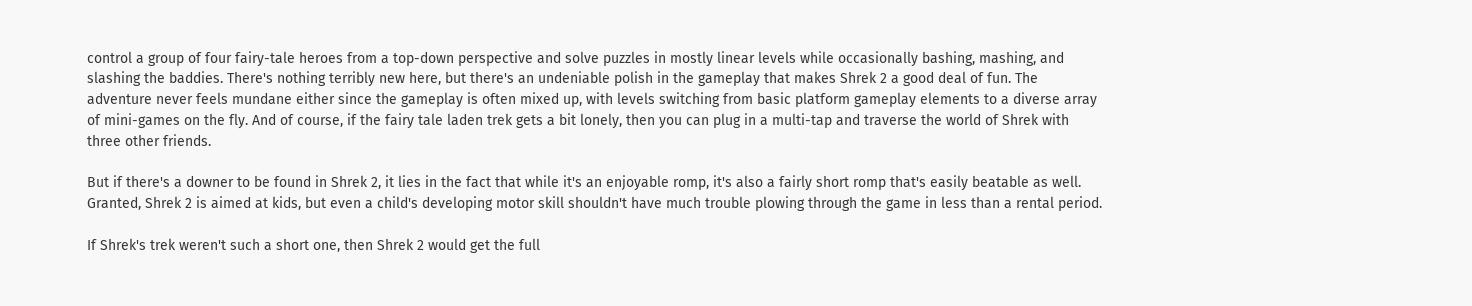control a group of four fairy-tale heroes from a top-down perspective and solve puzzles in mostly linear levels while occasionally bashing, mashing, and slashing the baddies. There's nothing terribly new here, but there's an undeniable polish in the gameplay that makes Shrek 2 a good deal of fun. The adventure never feels mundane either since the gameplay is often mixed up, with levels switching from basic platform gameplay elements to a diverse array of mini-games on the fly. And of course, if the fairy tale laden trek gets a bit lonely, then you can plug in a multi-tap and traverse the world of Shrek with three other friends.

But if there's a downer to be found in Shrek 2, it lies in the fact that while it's an enjoyable romp, it's also a fairly short romp that's easily beatable as well. Granted, Shrek 2 is aimed at kids, but even a child's developing motor skill shouldn't have much trouble plowing through the game in less than a rental period.

If Shrek's trek weren't such a short one, then Shrek 2 would get the full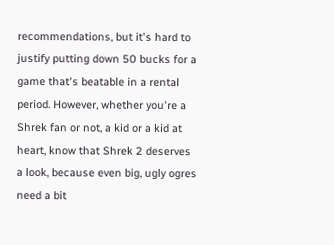recommendations, but it's hard to justify putting down 50 bucks for a game that's beatable in a rental period. However, whether you're a Shrek fan or not, a kid or a kid at heart, know that Shrek 2 deserves a look, because even big, ugly ogres need a bit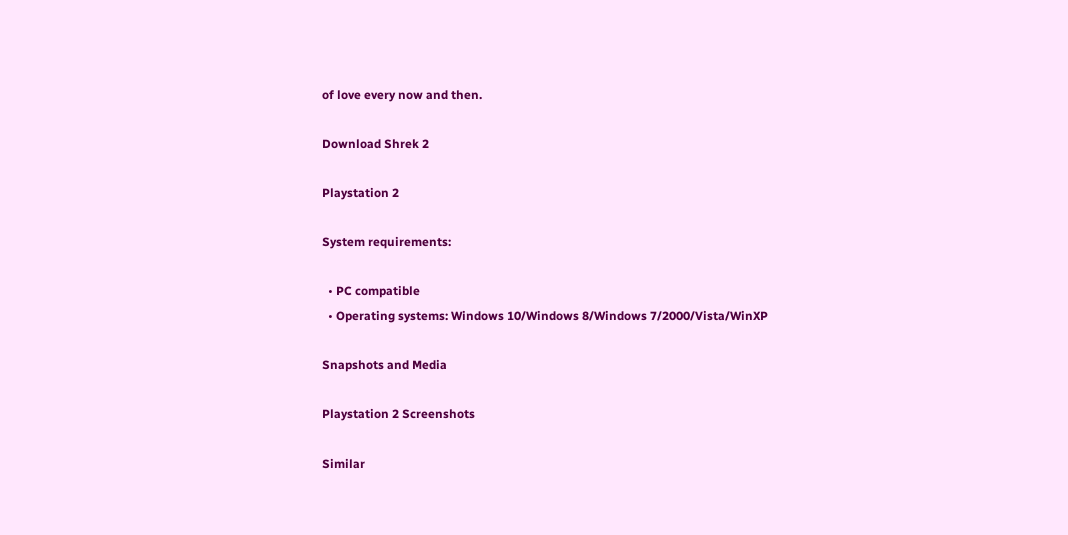of love every now and then.

Download Shrek 2

Playstation 2

System requirements:

  • PC compatible
  • Operating systems: Windows 10/Windows 8/Windows 7/2000/Vista/WinXP

Snapshots and Media

Playstation 2 Screenshots

Similar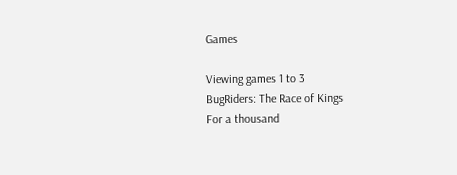Games

Viewing games 1 to 3
BugRiders: The Race of Kings
For a thousand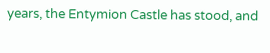years, the Entymion Castle has stood, and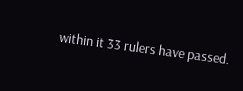within it 33 rulers have passed.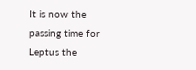It is now the passing time for Leptus the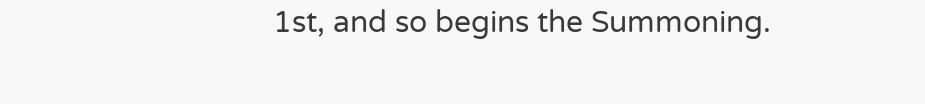1st, and so begins the Summoning.